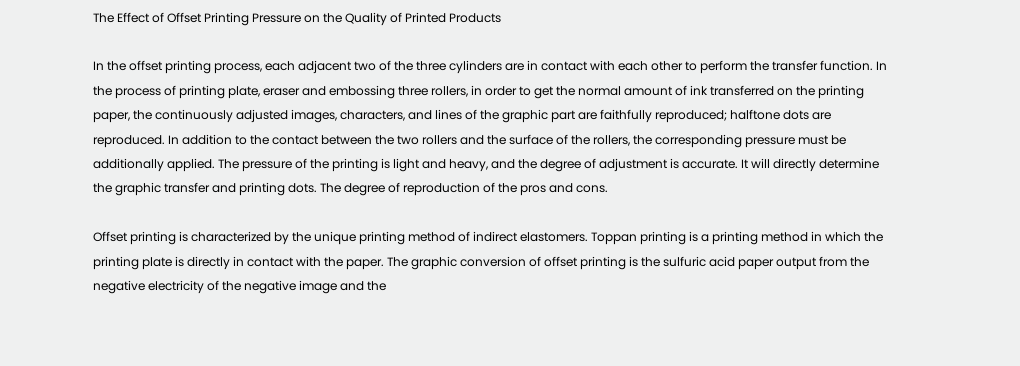The Effect of Offset Printing Pressure on the Quality of Printed Products

In the offset printing process, each adjacent two of the three cylinders are in contact with each other to perform the transfer function. In the process of printing plate, eraser and embossing three rollers, in order to get the normal amount of ink transferred on the printing paper, the continuously adjusted images, characters, and lines of the graphic part are faithfully reproduced; halftone dots are reproduced. In addition to the contact between the two rollers and the surface of the rollers, the corresponding pressure must be additionally applied. The pressure of the printing is light and heavy, and the degree of adjustment is accurate. It will directly determine the graphic transfer and printing dots. The degree of reproduction of the pros and cons.

Offset printing is characterized by the unique printing method of indirect elastomers. Toppan printing is a printing method in which the printing plate is directly in contact with the paper. The graphic conversion of offset printing is the sulfuric acid paper output from the negative electricity of the negative image and the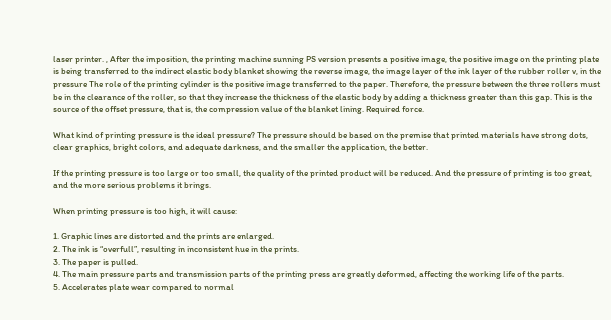laser printer. , After the imposition, the printing machine sunning PS version presents a positive image, the positive image on the printing plate is being transferred to the indirect elastic body blanket showing the reverse image, the image layer of the ink layer of the rubber roller v, in the pressure The role of the printing cylinder is the positive image transferred to the paper. Therefore, the pressure between the three rollers must be in the clearance of the roller, so that they increase the thickness of the elastic body by adding a thickness greater than this gap. This is the source of the offset pressure, that is, the compression value of the blanket lining. Required force.

What kind of printing pressure is the ideal pressure? The pressure should be based on the premise that printed materials have strong dots, clear graphics, bright colors, and adequate darkness, and the smaller the application, the better.

If the printing pressure is too large or too small, the quality of the printed product will be reduced. And the pressure of printing is too great, and the more serious problems it brings.

When printing pressure is too high, it will cause:

1. Graphic lines are distorted and the prints are enlarged.
2. The ink is “overfull”, resulting in inconsistent hue in the prints.
3. The paper is pulled.
4. The main pressure parts and transmission parts of the printing press are greatly deformed, affecting the working life of the parts.
5. Accelerates plate wear compared to normal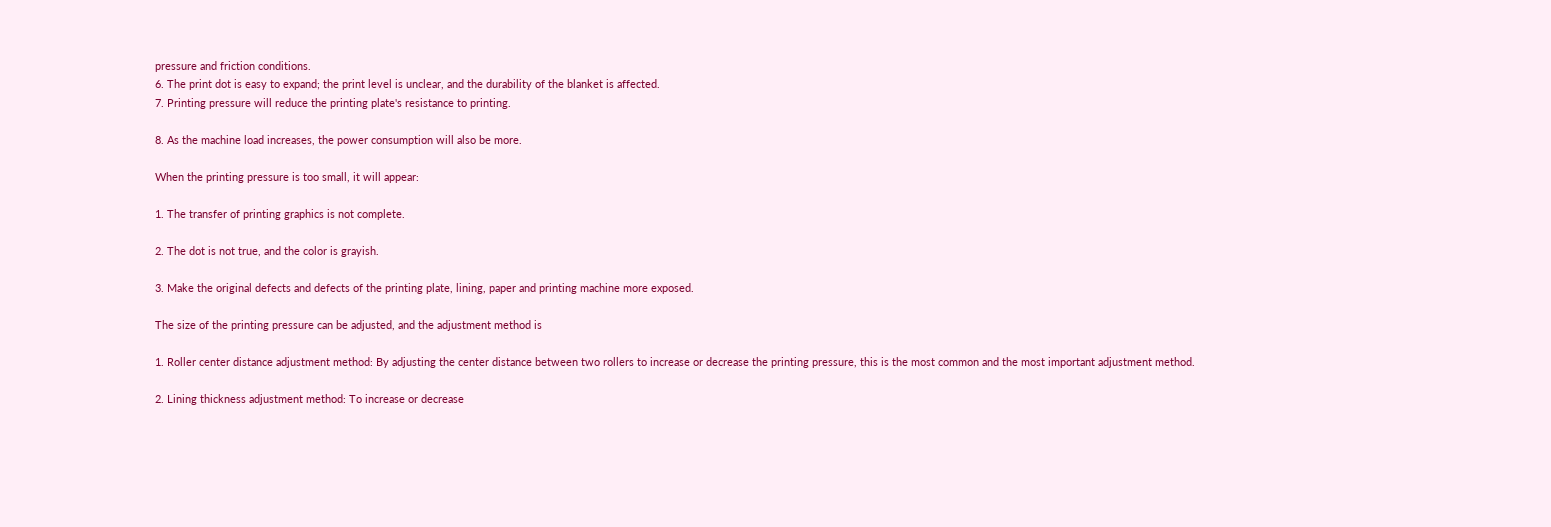pressure and friction conditions.
6. The print dot is easy to expand; the print level is unclear, and the durability of the blanket is affected.
7. Printing pressure will reduce the printing plate's resistance to printing.

8. As the machine load increases, the power consumption will also be more.

When the printing pressure is too small, it will appear:

1. The transfer of printing graphics is not complete.

2. The dot is not true, and the color is grayish.

3. Make the original defects and defects of the printing plate, lining, paper and printing machine more exposed.

The size of the printing pressure can be adjusted, and the adjustment method is

1. Roller center distance adjustment method: By adjusting the center distance between two rollers to increase or decrease the printing pressure, this is the most common and the most important adjustment method.

2. Lining thickness adjustment method: To increase or decrease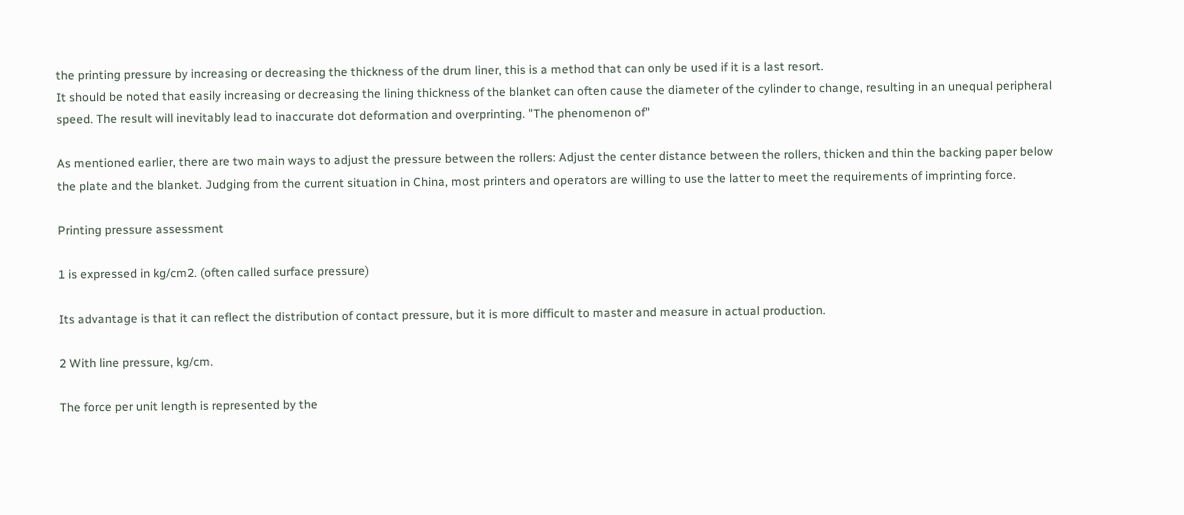the printing pressure by increasing or decreasing the thickness of the drum liner, this is a method that can only be used if it is a last resort.
It should be noted that easily increasing or decreasing the lining thickness of the blanket can often cause the diameter of the cylinder to change, resulting in an unequal peripheral speed. The result will inevitably lead to inaccurate dot deformation and overprinting. "The phenomenon of"

As mentioned earlier, there are two main ways to adjust the pressure between the rollers: Adjust the center distance between the rollers, thicken and thin the backing paper below the plate and the blanket. Judging from the current situation in China, most printers and operators are willing to use the latter to meet the requirements of imprinting force.

Printing pressure assessment

1 is expressed in kg/cm2. (often called surface pressure)

Its advantage is that it can reflect the distribution of contact pressure, but it is more difficult to master and measure in actual production.

2 With line pressure, kg/cm.

The force per unit length is represented by the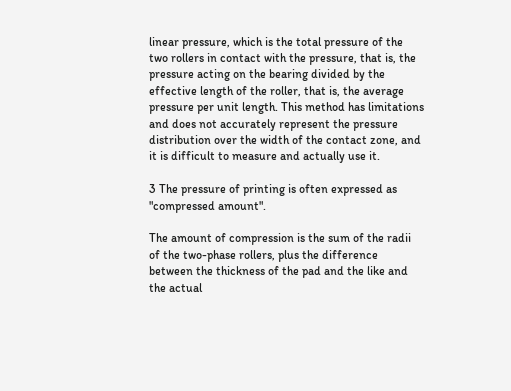linear pressure, which is the total pressure of the two rollers in contact with the pressure, that is, the pressure acting on the bearing divided by the effective length of the roller, that is, the average pressure per unit length. This method has limitations and does not accurately represent the pressure distribution over the width of the contact zone, and it is difficult to measure and actually use it.

3 The pressure of printing is often expressed as "compressed amount".

The amount of compression is the sum of the radii of the two-phase rollers, plus the difference between the thickness of the pad and the like and the actual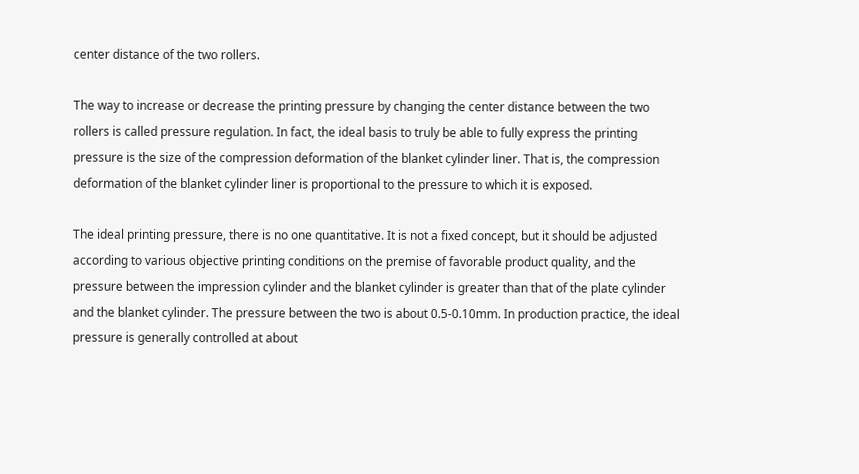center distance of the two rollers.

The way to increase or decrease the printing pressure by changing the center distance between the two rollers is called pressure regulation. In fact, the ideal basis to truly be able to fully express the printing pressure is the size of the compression deformation of the blanket cylinder liner. That is, the compression deformation of the blanket cylinder liner is proportional to the pressure to which it is exposed.

The ideal printing pressure, there is no one quantitative. It is not a fixed concept, but it should be adjusted according to various objective printing conditions on the premise of favorable product quality, and the pressure between the impression cylinder and the blanket cylinder is greater than that of the plate cylinder and the blanket cylinder. The pressure between the two is about 0.5-0.10mm. In production practice, the ideal pressure is generally controlled at about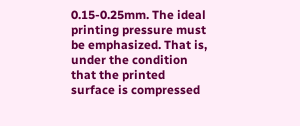0.15-0.25mm. The ideal printing pressure must be emphasized. That is, under the condition that the printed surface is compressed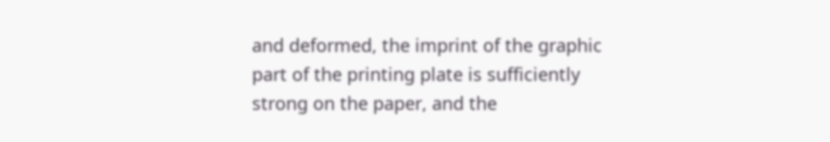and deformed, the imprint of the graphic part of the printing plate is sufficiently strong on the paper, and the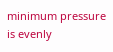minimum pressure is evenly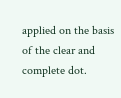applied on the basis of the clear and complete dot.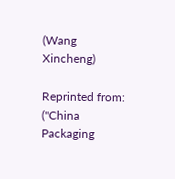(Wang Xincheng)

Reprinted from: ("China Packaging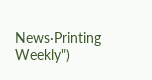News·Printing Weekly")